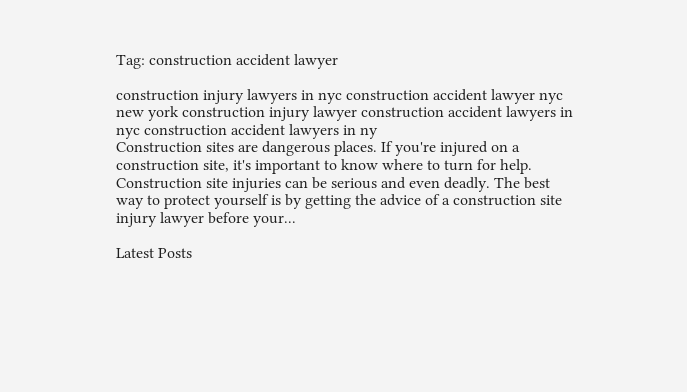Tag: construction accident lawyer

construction injury lawyers in nyc construction accident lawyer nyc new york construction injury lawyer construction accident lawyers in nyc construction accident lawyers in ny
Construction sites are dangerous places. If you're injured on a construction site, it's important to know where to turn for help. Construction site injuries can be serious and even deadly. The best way to protect yourself is by getting the advice of a construction site injury lawyer before your...

Latest Posts